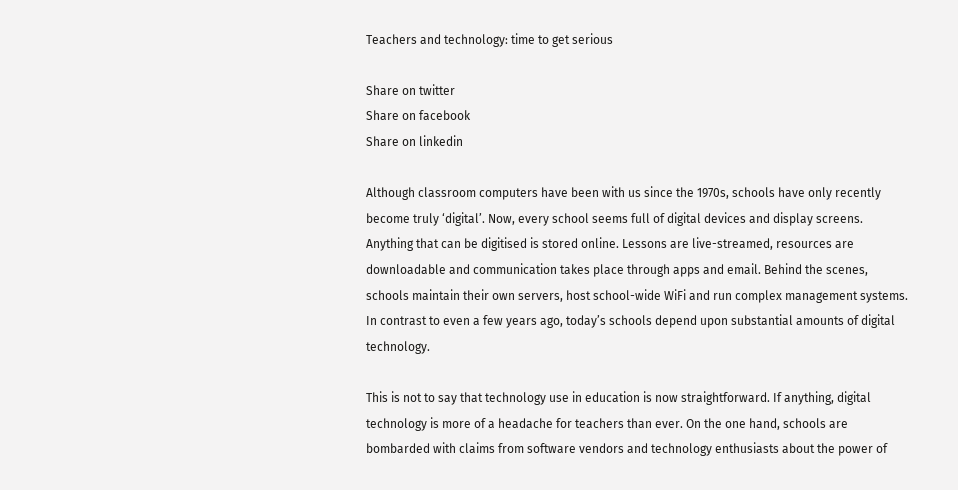Teachers and technology: time to get serious

Share on twitter
Share on facebook
Share on linkedin

Although classroom computers have been with us since the 1970s, schools have only recently become truly ‘digital’. Now, every school seems full of digital devices and display screens. Anything that can be digitised is stored online. Lessons are live-streamed, resources are downloadable and communication takes place through apps and email. Behind the scenes, schools maintain their own servers, host school-wide WiFi and run complex management systems. In contrast to even a few years ago, today’s schools depend upon substantial amounts of digital technology.

This is not to say that technology use in education is now straightforward. If anything, digital technology is more of a headache for teachers than ever. On the one hand, schools are bombarded with claims from software vendors and technology enthusiasts about the power of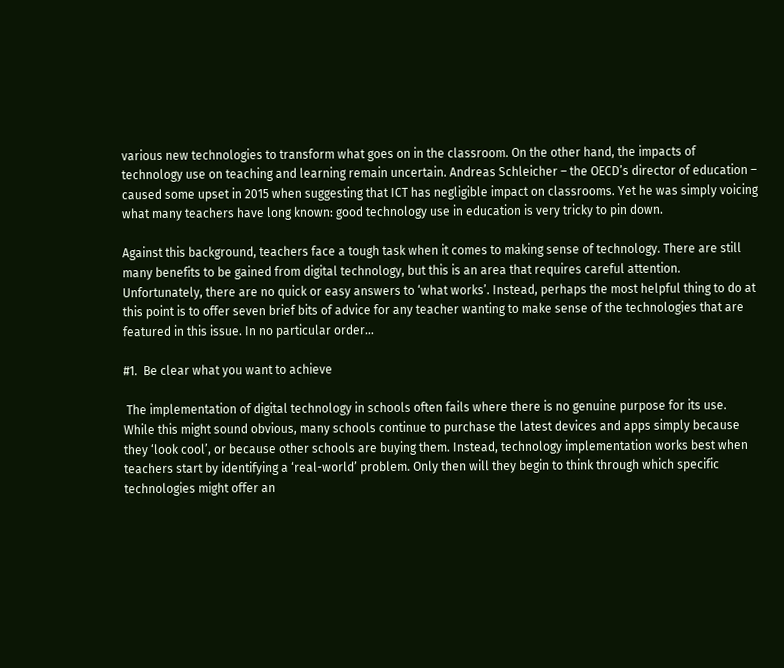various new technologies to transform what goes on in the classroom. On the other hand, the impacts of technology use on teaching and learning remain uncertain. Andreas Schleicher – the OECD’s director of education – caused some upset in 2015 when suggesting that ICT has negligible impact on classrooms. Yet he was simply voicing what many teachers have long known: good technology use in education is very tricky to pin down.

Against this background, teachers face a tough task when it comes to making sense of technology. There are still many benefits to be gained from digital technology, but this is an area that requires careful attention. Unfortunately, there are no quick or easy answers to ‘what works’. Instead, perhaps the most helpful thing to do at this point is to offer seven brief bits of advice for any teacher wanting to make sense of the technologies that are featured in this issue. In no particular order…

#1.  Be clear what you want to achieve

 The implementation of digital technology in schools often fails where there is no genuine purpose for its use. While this might sound obvious, many schools continue to purchase the latest devices and apps simply because they ‘look cool’, or because other schools are buying them. Instead, technology implementation works best when teachers start by identifying a ‘real-world’ problem. Only then will they begin to think through which specific technologies might offer an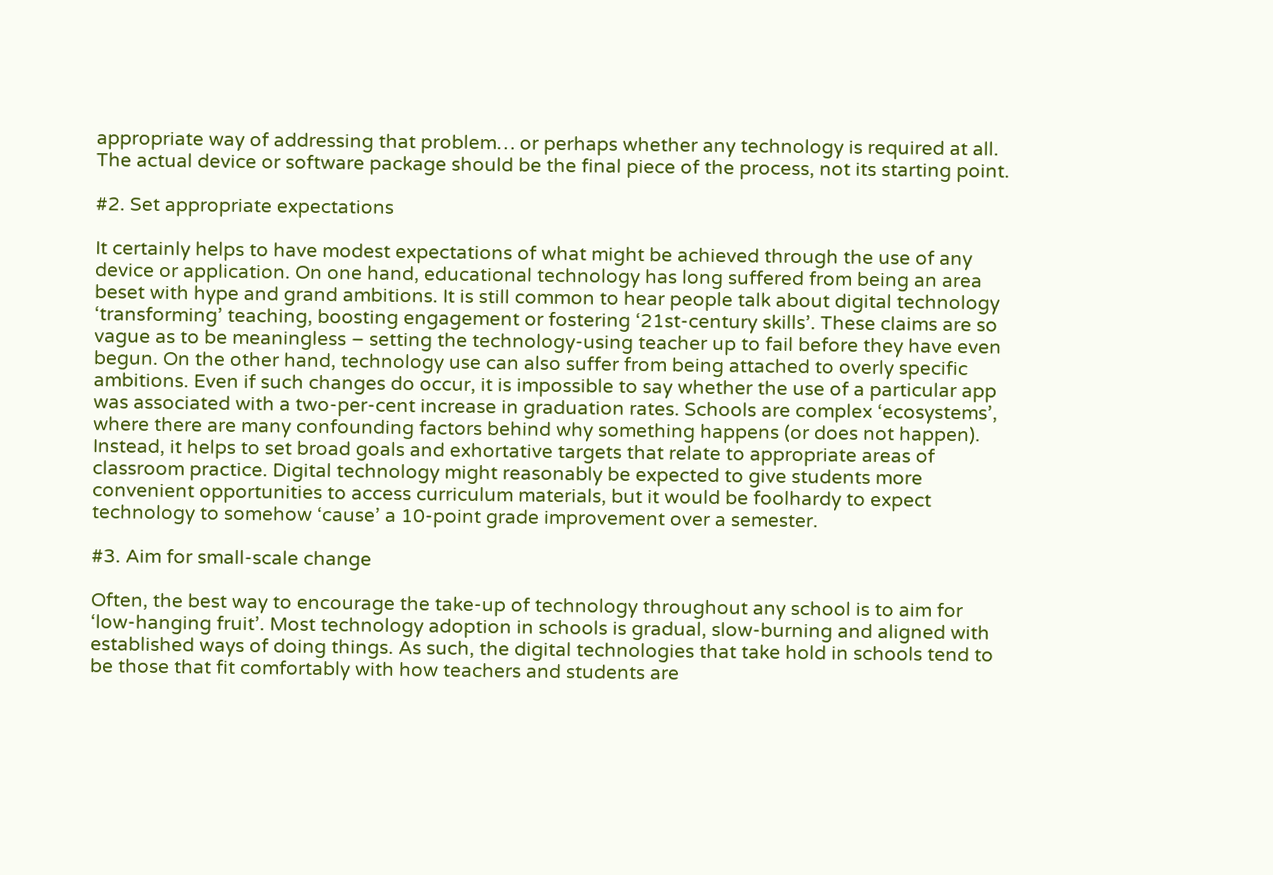appropriate way of addressing that problem… or perhaps whether any technology is required at all. The actual device or software package should be the final piece of the process, not its starting point.

#2. Set appropriate expectations

It certainly helps to have modest expectations of what might be achieved through the use of any device or application. On one hand, educational technology has long suffered from being an area beset with hype and grand ambitions. It is still common to hear people talk about digital technology ‘transforming’ teaching, boosting engagement or fostering ‘21st-century skills’. These claims are so vague as to be meaningless – setting the technology-using teacher up to fail before they have even begun. On the other hand, technology use can also suffer from being attached to overly specific ambitions. Even if such changes do occur, it is impossible to say whether the use of a particular app was associated with a two-per-cent increase in graduation rates. Schools are complex ‘ecosystems’, where there are many confounding factors behind why something happens (or does not happen). Instead, it helps to set broad goals and exhortative targets that relate to appropriate areas of classroom practice. Digital technology might reasonably be expected to give students more convenient opportunities to access curriculum materials, but it would be foolhardy to expect technology to somehow ‘cause’ a 10-point grade improvement over a semester.

#3. Aim for small-scale change

Often, the best way to encourage the take-up of technology throughout any school is to aim for ‘low-hanging fruit’. Most technology adoption in schools is gradual, slow-burning and aligned with established ways of doing things. As such, the digital technologies that take hold in schools tend to be those that fit comfortably with how teachers and students are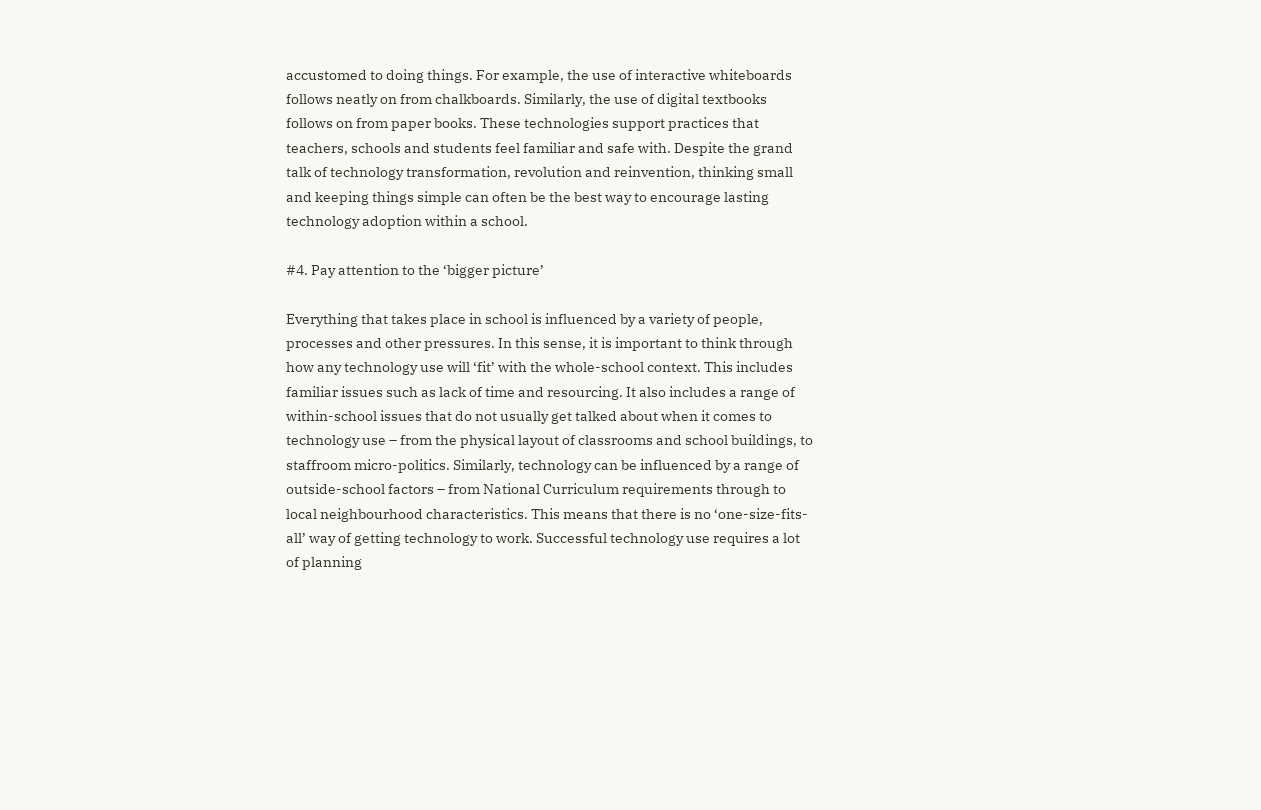accustomed to doing things. For example, the use of interactive whiteboards follows neatly on from chalkboards. Similarly, the use of digital textbooks follows on from paper books. These technologies support practices that teachers, schools and students feel familiar and safe with. Despite the grand talk of technology transformation, revolution and reinvention, thinking small and keeping things simple can often be the best way to encourage lasting technology adoption within a school.

#4. Pay attention to the ‘bigger picture’

Everything that takes place in school is influenced by a variety of people, processes and other pressures. In this sense, it is important to think through how any technology use will ‘fit’ with the whole-school context. This includes familiar issues such as lack of time and resourcing. It also includes a range of within-school issues that do not usually get talked about when it comes to technology use – from the physical layout of classrooms and school buildings, to staffroom micro-politics. Similarly, technology can be influenced by a range of outside-school factors – from National Curriculum requirements through to local neighbourhood characteristics. This means that there is no ‘one-size-fits-all’ way of getting technology to work. Successful technology use requires a lot of planning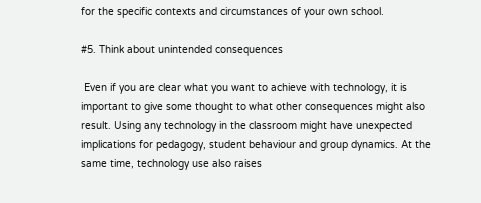for the specific contexts and circumstances of your own school.

#5. Think about unintended consequences

 Even if you are clear what you want to achieve with technology, it is important to give some thought to what other consequences might also result. Using any technology in the classroom might have unexpected implications for pedagogy, student behaviour and group dynamics. At the same time, technology use also raises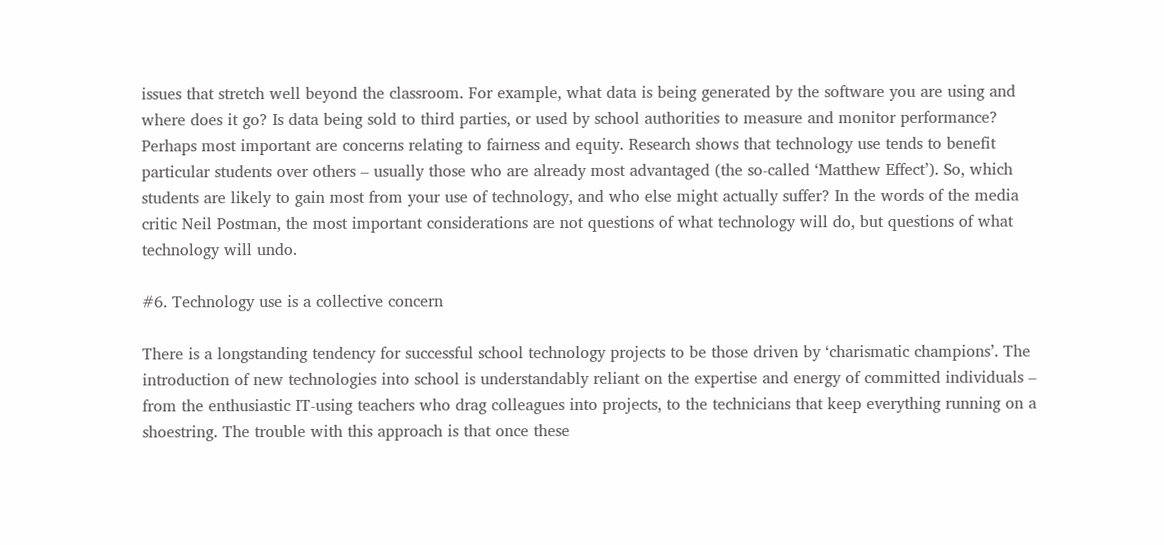issues that stretch well beyond the classroom. For example, what data is being generated by the software you are using and where does it go? Is data being sold to third parties, or used by school authorities to measure and monitor performance? Perhaps most important are concerns relating to fairness and equity. Research shows that technology use tends to benefit particular students over others – usually those who are already most advantaged (the so-called ‘Matthew Effect’). So, which students are likely to gain most from your use of technology, and who else might actually suffer? In the words of the media critic Neil Postman, the most important considerations are not questions of what technology will do, but questions of what technology will undo.

#6. Technology use is a collective concern

There is a longstanding tendency for successful school technology projects to be those driven by ‘charismatic champions’. The introduction of new technologies into school is understandably reliant on the expertise and energy of committed individuals – from the enthusiastic IT-using teachers who drag colleagues into projects, to the technicians that keep everything running on a shoestring. The trouble with this approach is that once these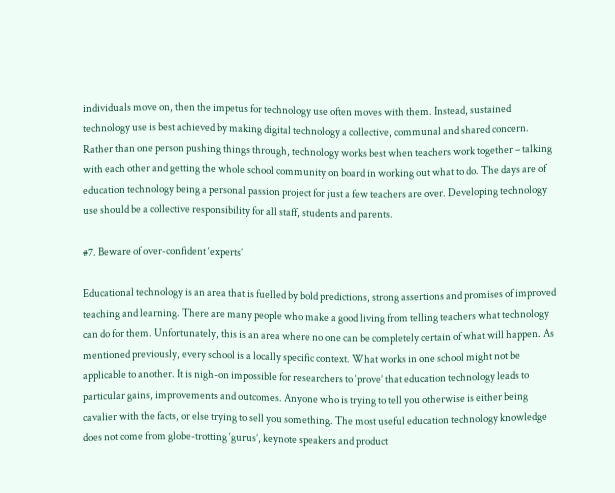individuals move on, then the impetus for technology use often moves with them. Instead, sustained technology use is best achieved by making digital technology a collective, communal and shared concern. Rather than one person pushing things through, technology works best when teachers work together – talking with each other and getting the whole school community on board in working out what to do. The days are of education technology being a personal passion project for just a few teachers are over. Developing technology use should be a collective responsibility for all staff, students and parents.

#7. Beware of over-confident ‘experts’

Educational technology is an area that is fuelled by bold predictions, strong assertions and promises of improved teaching and learning. There are many people who make a good living from telling teachers what technology can do for them. Unfortunately, this is an area where no one can be completely certain of what will happen. As mentioned previously, every school is a locally specific context. What works in one school might not be applicable to another. It is nigh-on impossible for researchers to ‘prove’ that education technology leads to particular gains, improvements and outcomes. Anyone who is trying to tell you otherwise is either being cavalier with the facts, or else trying to sell you something. The most useful education technology knowledge does not come from globe-trotting ‘gurus’, keynote speakers and product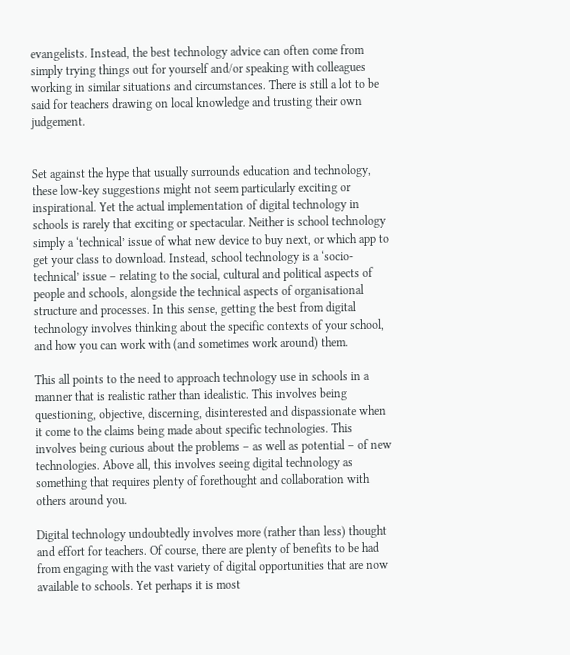evangelists. Instead, the best technology advice can often come from simply trying things out for yourself and/or speaking with colleagues working in similar situations and circumstances. There is still a lot to be said for teachers drawing on local knowledge and trusting their own judgement.


Set against the hype that usually surrounds education and technology, these low-key suggestions might not seem particularly exciting or inspirational. Yet the actual implementation of digital technology in schools is rarely that exciting or spectacular. Neither is school technology simply a ‘technical’ issue of what new device to buy next, or which app to get your class to download. Instead, school technology is a ‘socio-technical’ issue – relating to the social, cultural and political aspects of people and schools, alongside the technical aspects of organisational structure and processes. In this sense, getting the best from digital technology involves thinking about the specific contexts of your school, and how you can work with (and sometimes work around) them.

This all points to the need to approach technology use in schools in a manner that is realistic rather than idealistic. This involves being questioning, objective, discerning, disinterested and dispassionate when it come to the claims being made about specific technologies. This involves being curious about the problems – as well as potential – of new technologies. Above all, this involves seeing digital technology as something that requires plenty of forethought and collaboration with others around you.

Digital technology undoubtedly involves more (rather than less) thought and effort for teachers. Of course, there are plenty of benefits to be had from engaging with the vast variety of digital opportunities that are now available to schools. Yet perhaps it is most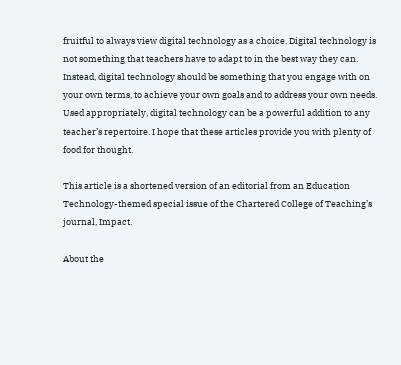fruitful to always view digital technology as a choice. Digital technology is not something that teachers have to adapt to in the best way they can. Instead, digital technology should be something that you engage with on your own terms, to achieve your own goals and to address your own needs. Used appropriately, digital technology can be a powerful addition to any teacher’s repertoire. I hope that these articles provide you with plenty of food for thought.

This article is a shortened version of an editorial from an Education Technology-themed special issue of the Chartered College of Teaching’s journal, Impact.

About the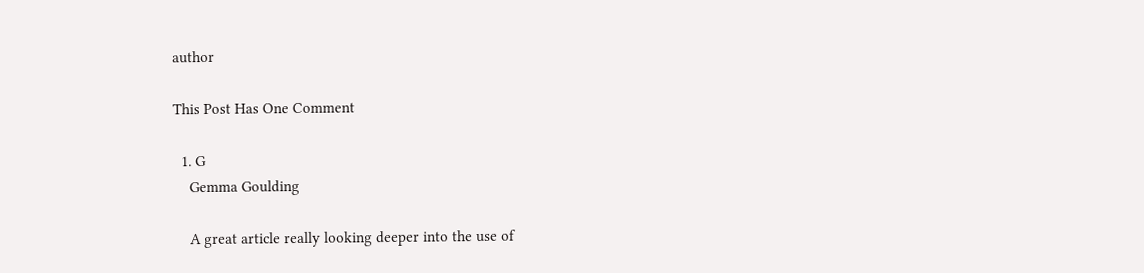author

This Post Has One Comment

  1. G
    Gemma Goulding

    A great article really looking deeper into the use of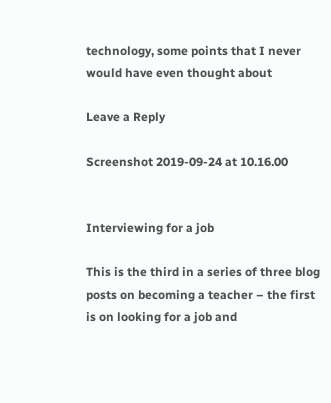technology, some points that I never would have even thought about

Leave a Reply

Screenshot 2019-09-24 at 10.16.00


Interviewing for a job

This is the third in a series of three blog posts on becoming a teacher – the first is on looking for a job and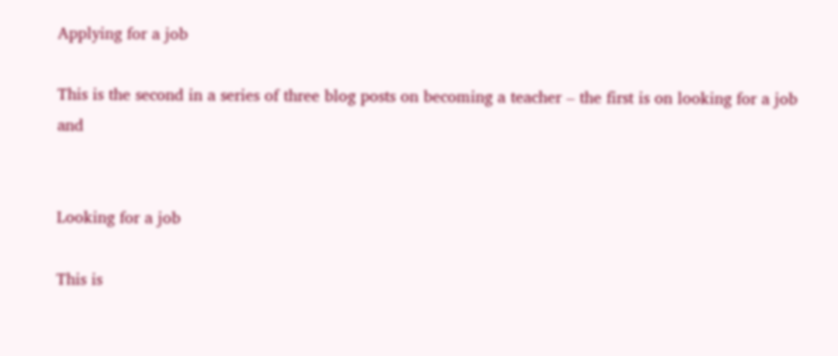Applying for a job

This is the second in a series of three blog posts on becoming a teacher – the first is on looking for a job and


Looking for a job

This is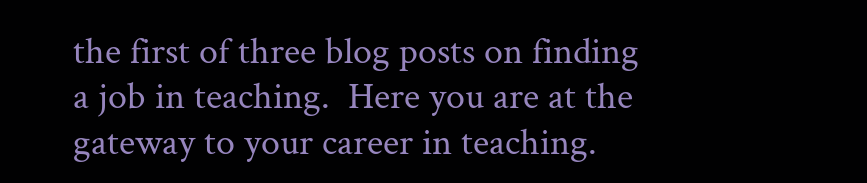the first of three blog posts on finding a job in teaching.  Here you are at the gateway to your career in teaching.